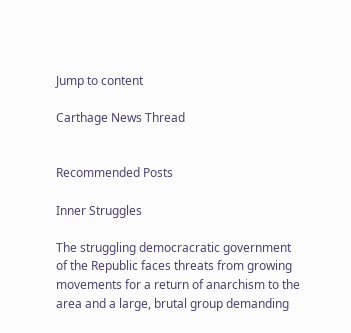Jump to content

Carthage News Thread


Recommended Posts

Inner Struggles

The struggling democracratic government of the Republic faces threats from growing movements for a return of anarchism to the area and a large, brutal group demanding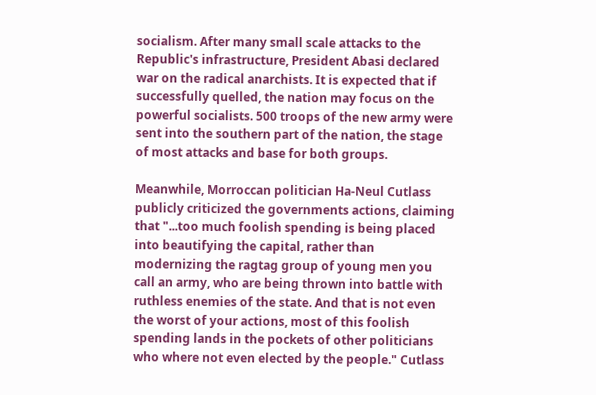socialism. After many small scale attacks to the Republic's infrastructure, President Abasi declared war on the radical anarchists. It is expected that if successfully quelled, the nation may focus on the powerful socialists. 500 troops of the new army were sent into the southern part of the nation, the stage of most attacks and base for both groups.

Meanwhile, Morroccan politician Ha-Neul Cutlass publicly criticized the governments actions, claiming that "...too much foolish spending is being placed into beautifying the capital, rather than modernizing the ragtag group of young men you call an army, who are being thrown into battle with ruthless enemies of the state. And that is not even the worst of your actions, most of this foolish spending lands in the pockets of other politicians who where not even elected by the people." Cutlass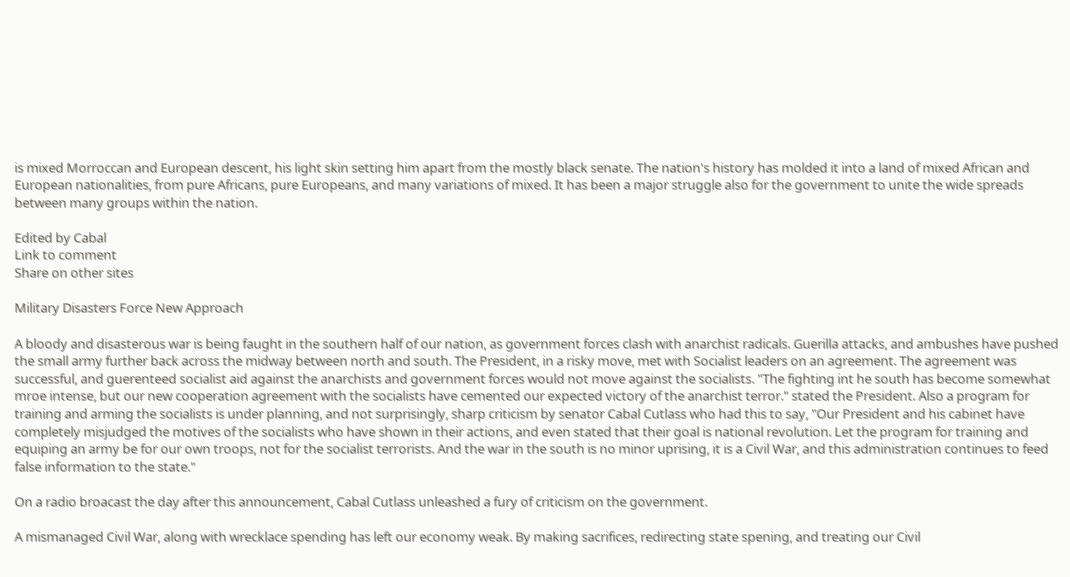is mixed Morroccan and European descent, his light skin setting him apart from the mostly black senate. The nation's history has molded it into a land of mixed African and European nationalities, from pure Africans, pure Europeans, and many variations of mixed. It has been a major struggle also for the government to unite the wide spreads between many groups within the nation.

Edited by Cabal
Link to comment
Share on other sites

Military Disasters Force New Approach

A bloody and disasterous war is being faught in the southern half of our nation, as government forces clash with anarchist radicals. Guerilla attacks, and ambushes have pushed the small army further back across the midway between north and south. The President, in a risky move, met with Socialist leaders on an agreement. The agreement was successful, and guerenteed socialist aid against the anarchists and government forces would not move against the socialists. "The fighting int he south has become somewhat mroe intense, but our new cooperation agreement with the socialists have cemented our expected victory of the anarchist terror." stated the President. Also a program for training and arming the socialists is under planning, and not surprisingly, sharp criticism by senator Cabal Cutlass who had this to say, "Our President and his cabinet have completely misjudged the motives of the socialists who have shown in their actions, and even stated that their goal is national revolution. Let the program for training and equiping an army be for our own troops, not for the socialist terrorists. And the war in the south is no minor uprising, it is a Civil War, and this administration continues to feed false information to the state."

On a radio broacast the day after this announcement, Cabal Cutlass unleashed a fury of criticism on the government.

A mismanaged Civil War, along with wrecklace spending has left our economy weak. By making sacrifices, redirecting state spening, and treating our Civil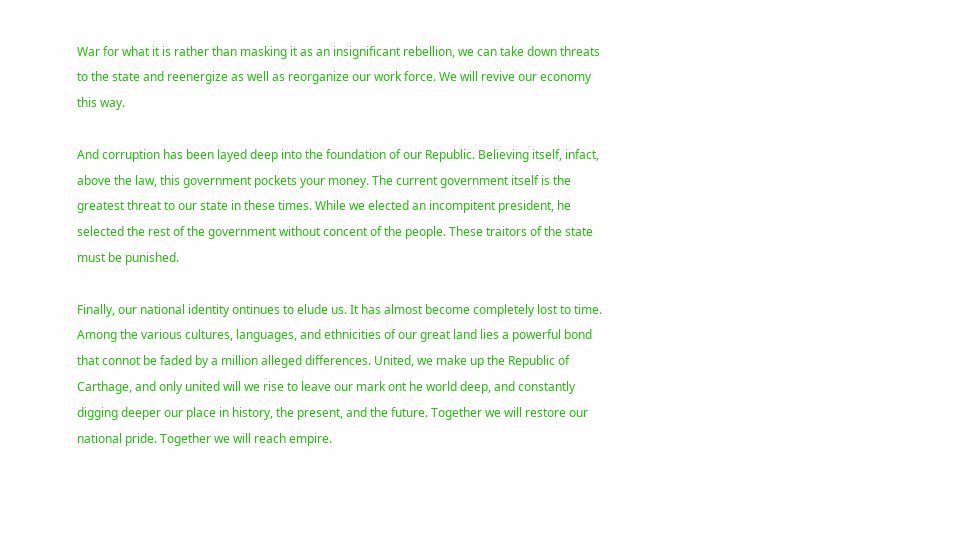War for what it is rather than masking it as an insignificant rebellion, we can take down threats to the state and reenergize as well as reorganize our work force. We will revive our economy this way.

And corruption has been layed deep into the foundation of our Republic. Believing itself, infact, above the law, this government pockets your money. The current government itself is the greatest threat to our state in these times. While we elected an incompitent president, he selected the rest of the government without concent of the people. These traitors of the state must be punished.

Finally, our national identity ontinues to elude us. It has almost become completely lost to time. Among the various cultures, languages, and ethnicities of our great land lies a powerful bond that connot be faded by a million alleged differences. United, we make up the Republic of Carthage, and only united will we rise to leave our mark ont he world deep, and constantly digging deeper our place in history, the present, and the future. Together we will restore our national pride. Together we will reach empire.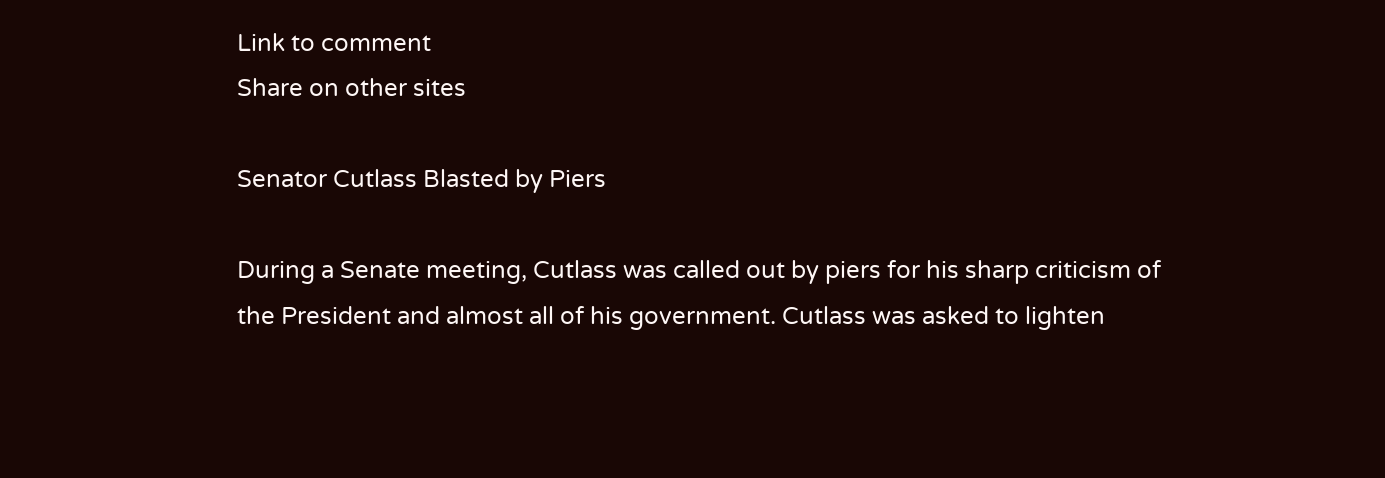Link to comment
Share on other sites

Senator Cutlass Blasted by Piers

During a Senate meeting, Cutlass was called out by piers for his sharp criticism of the President and almost all of his government. Cutlass was asked to lighten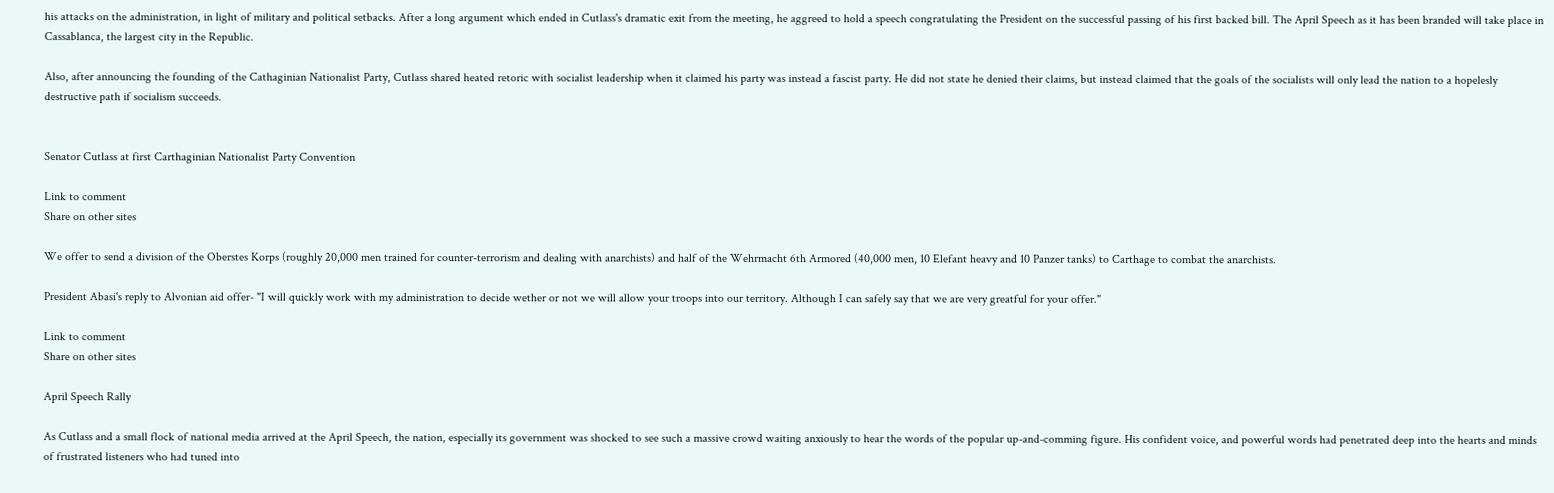his attacks on the administration, in light of military and political setbacks. After a long argument which ended in Cutlass's dramatic exit from the meeting, he aggreed to hold a speech congratulating the President on the successful passing of his first backed bill. The April Speech as it has been branded will take place in Cassablanca, the largest city in the Republic.

Also, after announcing the founding of the Cathaginian Nationalist Party, Cutlass shared heated retoric with socialist leadership when it claimed his party was instead a fascist party. He did not state he denied their claims, but instead claimed that the goals of the socialists will only lead the nation to a hopelesly destructive path if socialism succeeds.


Senator Cutlass at first Carthaginian Nationalist Party Convention

Link to comment
Share on other sites

We offer to send a division of the Oberstes Korps (roughly 20,000 men trained for counter-terrorism and dealing with anarchists) and half of the Wehrmacht 6th Armored (40,000 men, 10 Elefant heavy and 10 Panzer tanks) to Carthage to combat the anarchists.

President Abasi's reply to Alvonian aid offer- "I will quickly work with my administration to decide wether or not we will allow your troops into our territory. Although I can safely say that we are very greatful for your offer."

Link to comment
Share on other sites

April Speech Rally

As Cutlass and a small flock of national media arrived at the April Speech, the nation, especially its government was shocked to see such a massive crowd waiting anxiously to hear the words of the popular up-and-comming figure. His confident voice, and powerful words had penetrated deep into the hearts and minds of frustrated listeners who had tuned into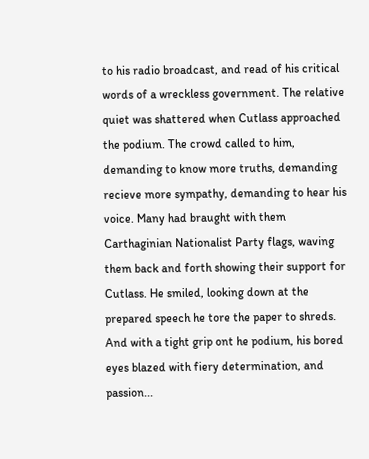to his radio broadcast, and read of his critical words of a wreckless government. The relative quiet was shattered when Cutlass approached the podium. The crowd called to him, demanding to know more truths, demanding recieve more sympathy, demanding to hear his voice. Many had braught with them Carthaginian Nationalist Party flags, waving them back and forth showing their support for Cutlass. He smiled, looking down at the prepared speech he tore the paper to shreds. And with a tight grip ont he podium, his bored eyes blazed with fiery determination, and passion...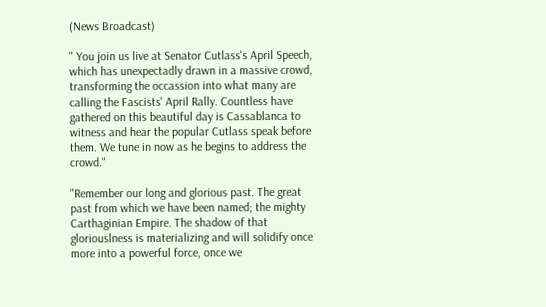(News Broadcast)

" You join us live at Senator Cutlass's April Speech, which has unexpectadly drawn in a massive crowd, transforming the occassion into what many are calling the Fascists' April Rally. Countless have gathered on this beautiful day is Cassablanca to witness and hear the popular Cutlass speak before them. We tune in now as he begins to address the crowd."

"Remember our long and glorious past. The great past from which we have been named; the mighty Carthaginian Empire. The shadow of that gloriouslness is materializing and will solidify once more into a powerful force, once we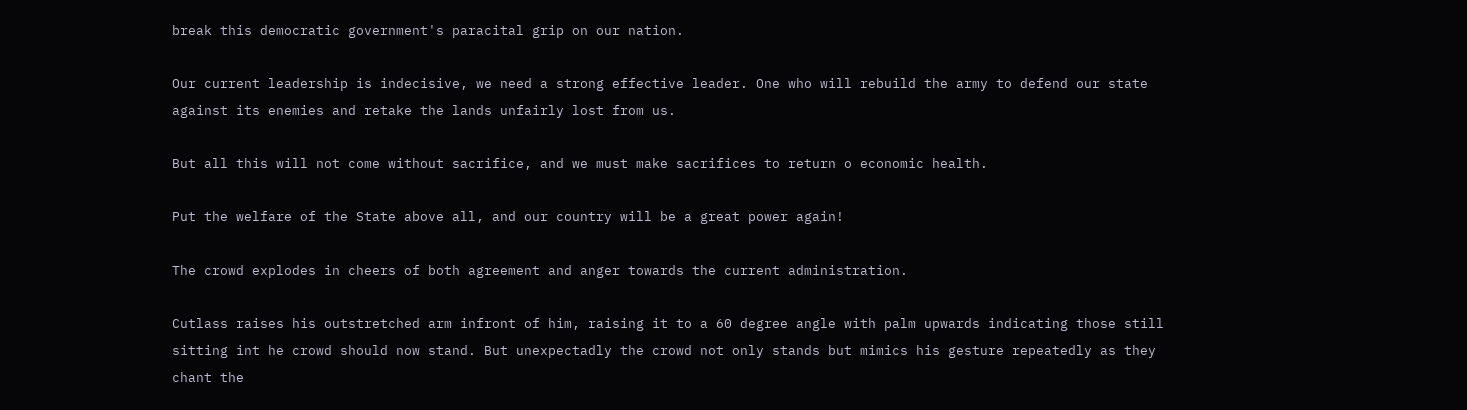break this democratic government's paracital grip on our nation.

Our current leadership is indecisive, we need a strong effective leader. One who will rebuild the army to defend our state against its enemies and retake the lands unfairly lost from us.

But all this will not come without sacrifice, and we must make sacrifices to return o economic health.

Put the welfare of the State above all, and our country will be a great power again!

The crowd explodes in cheers of both agreement and anger towards the current administration.

Cutlass raises his outstretched arm infront of him, raising it to a 60 degree angle with palm upwards indicating those still sitting int he crowd should now stand. But unexpectadly the crowd not only stands but mimics his gesture repeatedly as they chant the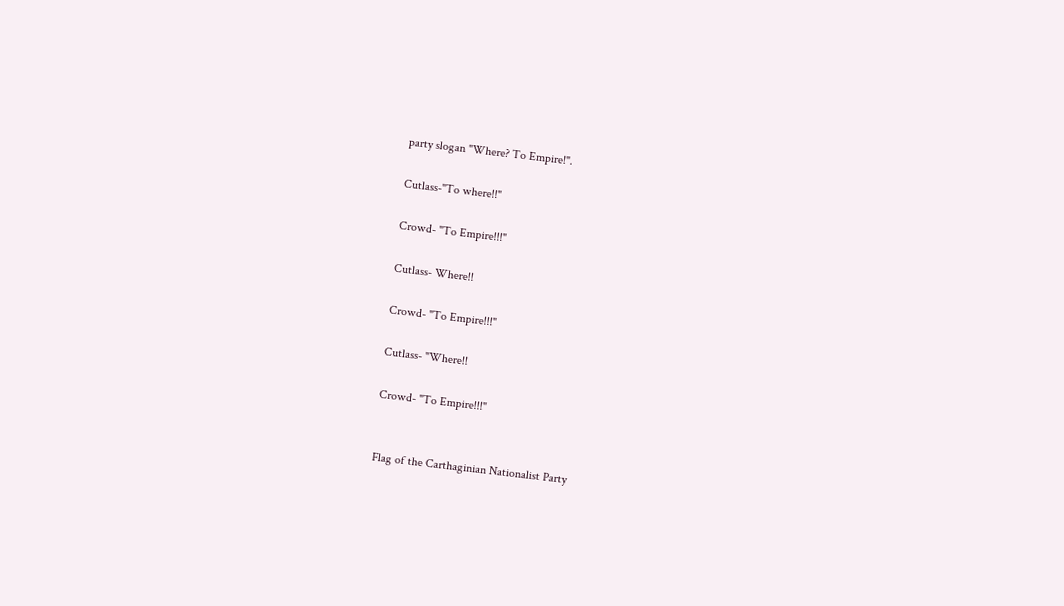party slogan "Where? To Empire!".

Cutlass-"To where!!"

Crowd- "To Empire!!!"

Cutlass- Where!!

Crowd- "To Empire!!!"

Cutlass- "Where!!

Crowd- "To Empire!!!"


Flag of the Carthaginian Nationalist Party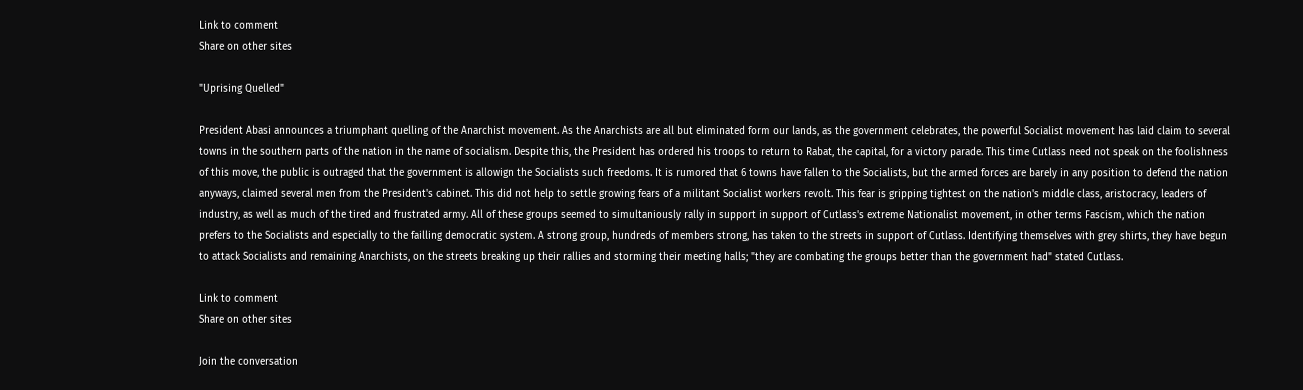Link to comment
Share on other sites

"Uprising Quelled"

President Abasi announces a triumphant quelling of the Anarchist movement. As the Anarchists are all but eliminated form our lands, as the government celebrates, the powerful Socialist movement has laid claim to several towns in the southern parts of the nation in the name of socialism. Despite this, the President has ordered his troops to return to Rabat, the capital, for a victory parade. This time Cutlass need not speak on the foolishness of this move, the public is outraged that the government is allowign the Socialists such freedoms. It is rumored that 6 towns have fallen to the Socialists, but the armed forces are barely in any position to defend the nation anyways, claimed several men from the President's cabinet. This did not help to settle growing fears of a militant Socialist workers revolt. This fear is gripping tightest on the nation's middle class, aristocracy, leaders of industry, as well as much of the tired and frustrated army. All of these groups seemed to simultaniously rally in support in support of Cutlass's extreme Nationalist movement, in other terms Fascism, which the nation prefers to the Socialists and especially to the failling democratic system. A strong group, hundreds of members strong, has taken to the streets in support of Cutlass. Identifying themselves with grey shirts, they have begun to attack Socialists and remaining Anarchists, on the streets breaking up their rallies and storming their meeting halls; "they are combating the groups better than the government had" stated Cutlass.

Link to comment
Share on other sites

Join the conversation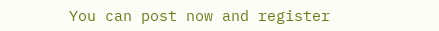You can post now and register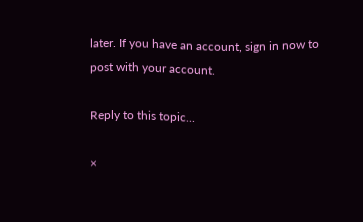later. If you have an account, sign in now to post with your account.

Reply to this topic...

×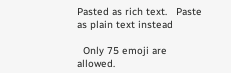Pasted as rich text.   Paste as plain text instead

  Only 75 emoji are allowed.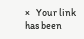×   Your link has been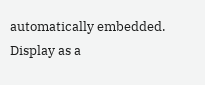automatically embedded.   Display as a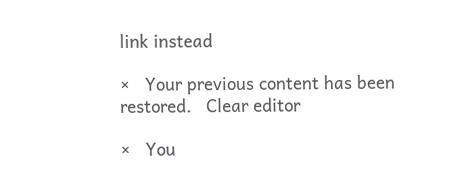link instead

×   Your previous content has been restored.   Clear editor

×   You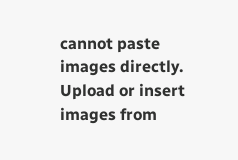cannot paste images directly. Upload or insert images from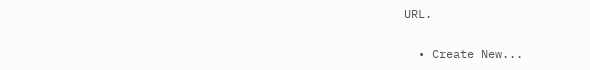URL.

  • Create New...